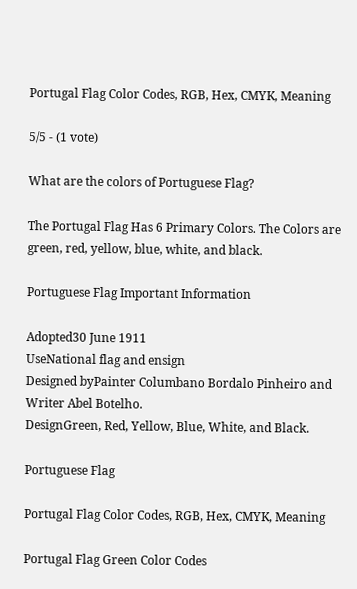Portugal Flag Color Codes, RGB, Hex, CMYK, Meaning

5/5 - (1 vote)

What are the colors of Portuguese Flag?

The Portugal Flag Has 6 Primary Colors. The Colors are green, red, yellow, blue, white, and black.

Portuguese Flag Important Information

Adopted30 June 1911
UseNational flag and ensign
Designed byPainter Columbano Bordalo Pinheiro and Writer Abel Botelho.
DesignGreen, Red, Yellow, Blue, White, and Black.

Portuguese Flag

Portugal Flag Color Codes, RGB, Hex, CMYK, Meaning

Portugal Flag Green Color Codes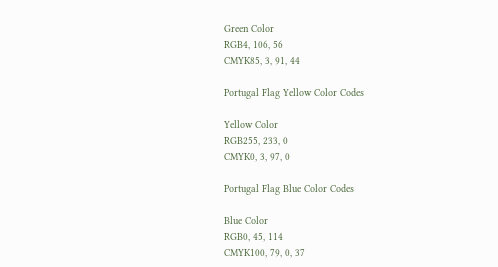Green Color
RGB4, 106, 56
CMYK85, 3, 91, 44

Portugal Flag Yellow Color Codes

Yellow Color
RGB255, 233, 0
CMYK0, 3, 97, 0

Portugal Flag Blue Color Codes

Blue Color
RGB0, 45, 114
CMYK100, 79, 0, 37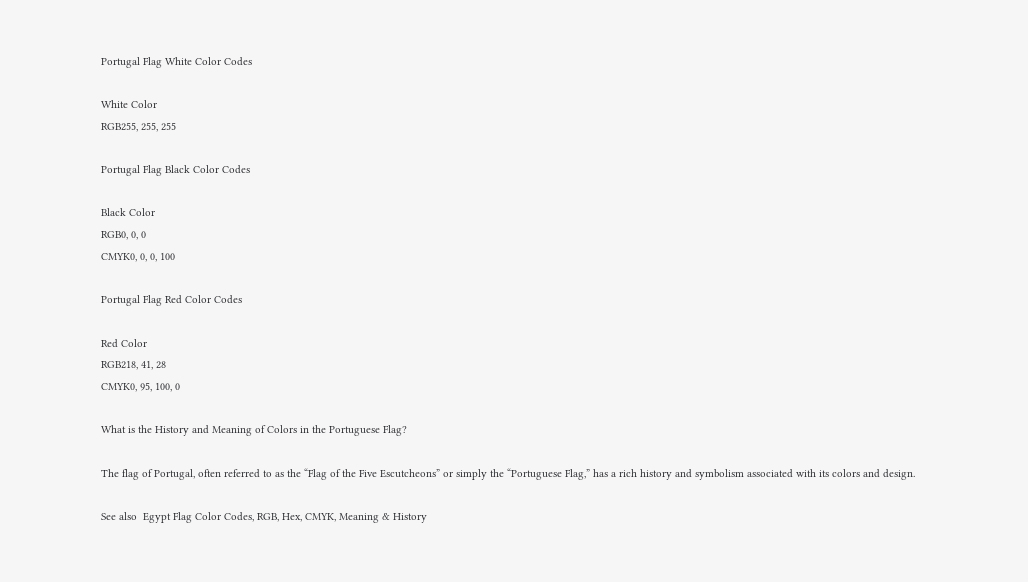Portugal Flag White Color Codes

White Color
RGB255, 255, 255

Portugal Flag Black Color Codes

Black Color
RGB0, 0, 0
CMYK0, 0, 0, 100

Portugal Flag Red Color Codes

Red Color
RGB218, 41, 28
CMYK0, 95, 100, 0

What is the History and Meaning of Colors in the Portuguese Flag?

The flag of Portugal, often referred to as the “Flag of the Five Escutcheons” or simply the “Portuguese Flag,” has a rich history and symbolism associated with its colors and design.

See also  Egypt Flag Color Codes, RGB, Hex, CMYK, Meaning & History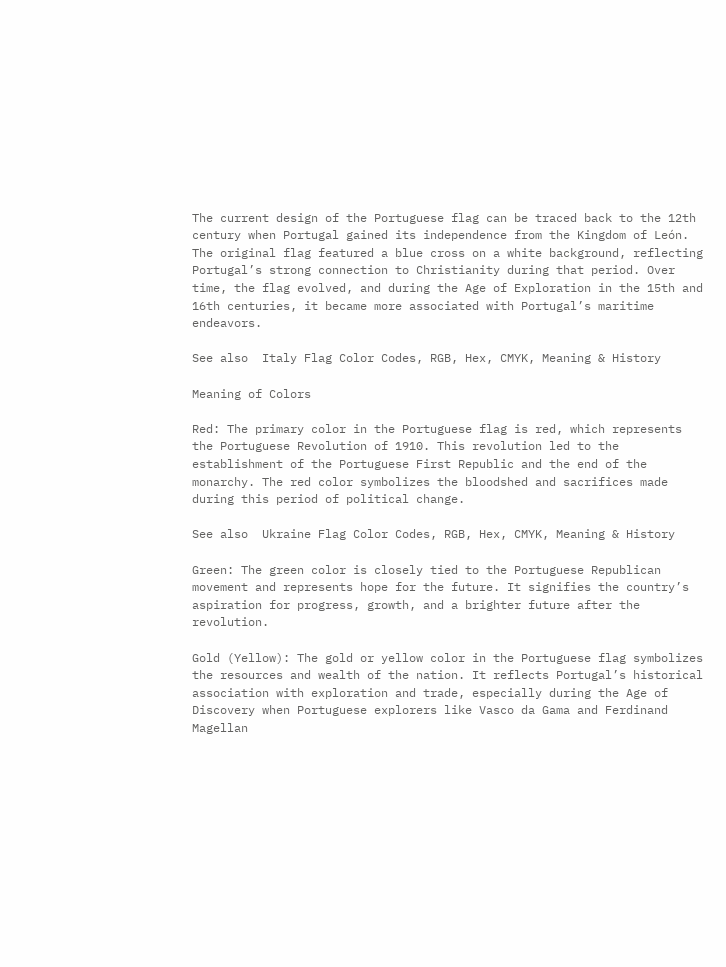The current design of the Portuguese flag can be traced back to the 12th century when Portugal gained its independence from the Kingdom of León. The original flag featured a blue cross on a white background, reflecting Portugal’s strong connection to Christianity during that period. Over time, the flag evolved, and during the Age of Exploration in the 15th and 16th centuries, it became more associated with Portugal’s maritime endeavors.

See also  Italy Flag Color Codes, RGB, Hex, CMYK, Meaning & History

Meaning of Colors

Red: The primary color in the Portuguese flag is red, which represents the Portuguese Revolution of 1910. This revolution led to the establishment of the Portuguese First Republic and the end of the monarchy. The red color symbolizes the bloodshed and sacrifices made during this period of political change.

See also  Ukraine Flag Color Codes, RGB, Hex, CMYK, Meaning & History

Green: The green color is closely tied to the Portuguese Republican movement and represents hope for the future. It signifies the country’s aspiration for progress, growth, and a brighter future after the revolution.

Gold (Yellow): The gold or yellow color in the Portuguese flag symbolizes the resources and wealth of the nation. It reflects Portugal’s historical association with exploration and trade, especially during the Age of Discovery when Portuguese explorers like Vasco da Gama and Ferdinand Magellan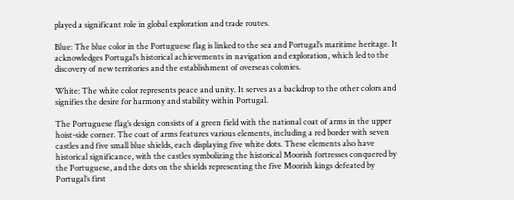played a significant role in global exploration and trade routes.

Blue: The blue color in the Portuguese flag is linked to the sea and Portugal’s maritime heritage. It acknowledges Portugal’s historical achievements in navigation and exploration, which led to the discovery of new territories and the establishment of overseas colonies.

White: The white color represents peace and unity. It serves as a backdrop to the other colors and signifies the desire for harmony and stability within Portugal.

The Portuguese flag’s design consists of a green field with the national coat of arms in the upper hoist-side corner. The coat of arms features various elements, including a red border with seven castles and five small blue shields, each displaying five white dots. These elements also have historical significance, with the castles symbolizing the historical Moorish fortresses conquered by the Portuguese, and the dots on the shields representing the five Moorish kings defeated by Portugal’s first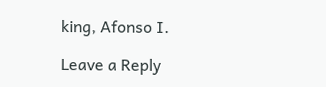king, Afonso I.

Leave a Reply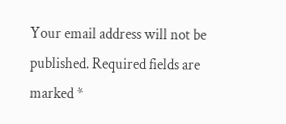Your email address will not be published. Required fields are marked *